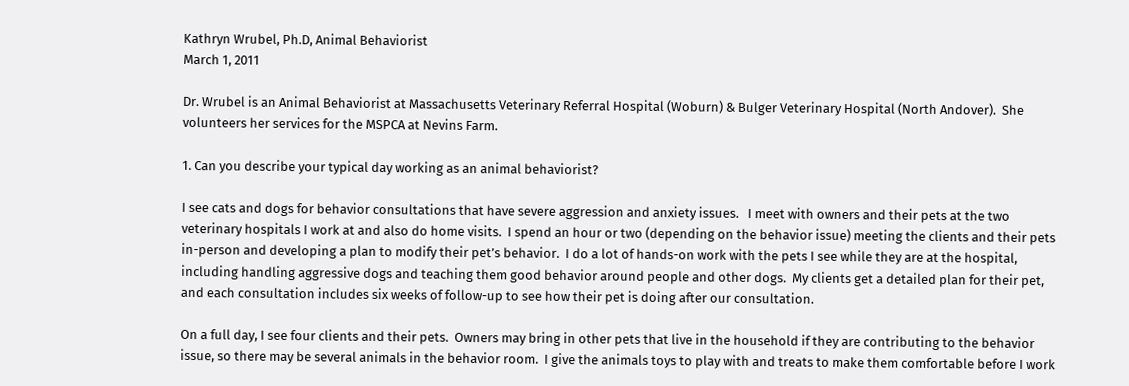Kathryn Wrubel, Ph.D, Animal Behaviorist
March 1, 2011

Dr. Wrubel is an Animal Behaviorist at Massachusetts Veterinary Referral Hospital (Woburn) & Bulger Veterinary Hospital (North Andover).  She volunteers her services for the MSPCA at Nevins Farm.

1. Can you describe your typical day working as an animal behaviorist?

I see cats and dogs for behavior consultations that have severe aggression and anxiety issues.   I meet with owners and their pets at the two veterinary hospitals I work at and also do home visits.  I spend an hour or two (depending on the behavior issue) meeting the clients and their pets in-person and developing a plan to modify their pet’s behavior.  I do a lot of hands-on work with the pets I see while they are at the hospital, including handling aggressive dogs and teaching them good behavior around people and other dogs.  My clients get a detailed plan for their pet, and each consultation includes six weeks of follow-up to see how their pet is doing after our consultation.

On a full day, I see four clients and their pets.  Owners may bring in other pets that live in the household if they are contributing to the behavior issue, so there may be several animals in the behavior room.  I give the animals toys to play with and treats to make them comfortable before I work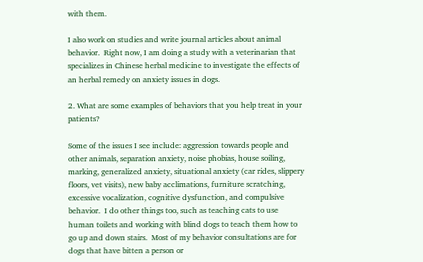with them.

I also work on studies and write journal articles about animal behavior.  Right now, I am doing a study with a veterinarian that specializes in Chinese herbal medicine to investigate the effects of an herbal remedy on anxiety issues in dogs.

2. What are some examples of behaviors that you help treat in your patients?

Some of the issues I see include: aggression towards people and other animals, separation anxiety, noise phobias, house soiling, marking, generalized anxiety, situational anxiety (car rides, slippery floors, vet visits), new baby acclimations, furniture scratching, excessive vocalization, cognitive dysfunction, and compulsive behavior.  I do other things too, such as teaching cats to use human toilets and working with blind dogs to teach them how to go up and down stairs.  Most of my behavior consultations are for dogs that have bitten a person or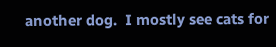another dog.  I mostly see cats for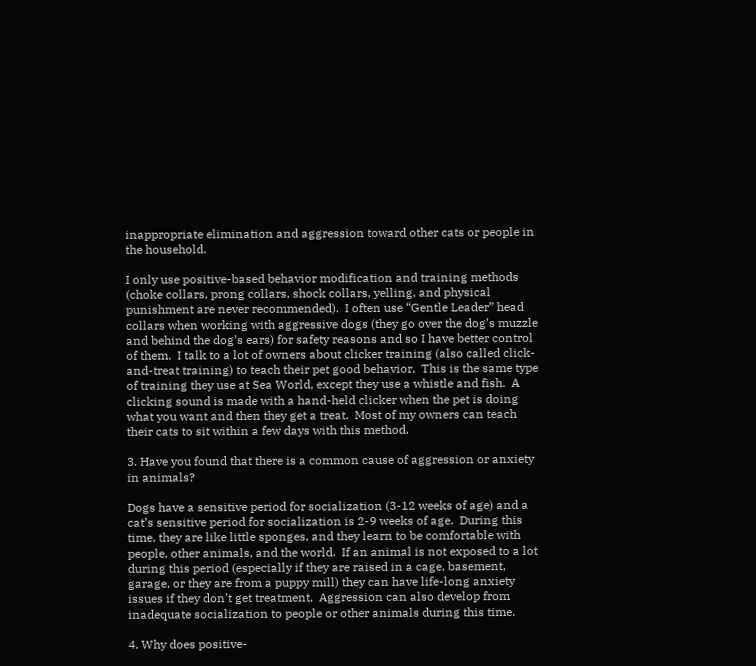inappropriate elimination and aggression toward other cats or people in the household.

I only use positive-based behavior modification and training methods (choke collars, prong collars, shock collars, yelling, and physical punishment are never recommended).  I often use “Gentle Leader” head collars when working with aggressive dogs (they go over the dog’s muzzle and behind the dog’s ears) for safety reasons and so I have better control of them.  I talk to a lot of owners about clicker training (also called click-and-treat training) to teach their pet good behavior.  This is the same type of training they use at Sea World, except they use a whistle and fish.  A clicking sound is made with a hand-held clicker when the pet is doing what you want and then they get a treat.  Most of my owners can teach their cats to sit within a few days with this method.

3. Have you found that there is a common cause of aggression or anxiety in animals?

Dogs have a sensitive period for socialization (3-12 weeks of age) and a cat’s sensitive period for socialization is 2-9 weeks of age.  During this time, they are like little sponges, and they learn to be comfortable with people, other animals, and the world.  If an animal is not exposed to a lot during this period (especially if they are raised in a cage, basement, garage, or they are from a puppy mill) they can have life-long anxiety issues if they don’t get treatment.  Aggression can also develop from inadequate socialization to people or other animals during this time.

4. Why does positive-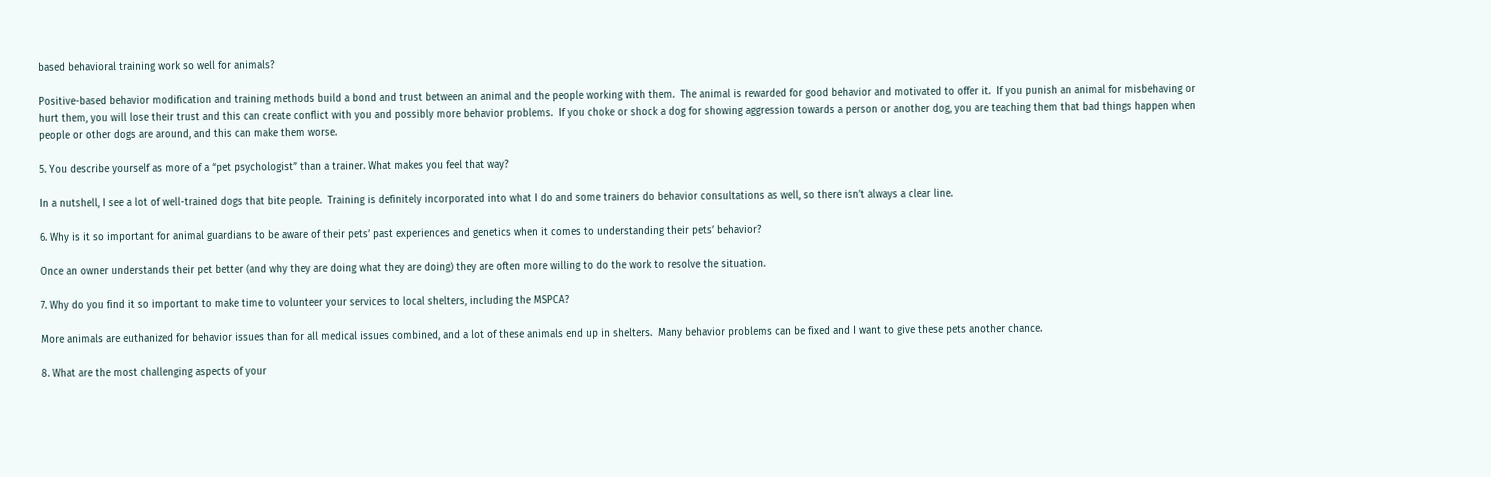based behavioral training work so well for animals?

Positive-based behavior modification and training methods build a bond and trust between an animal and the people working with them.  The animal is rewarded for good behavior and motivated to offer it.  If you punish an animal for misbehaving or hurt them, you will lose their trust and this can create conflict with you and possibly more behavior problems.  If you choke or shock a dog for showing aggression towards a person or another dog, you are teaching them that bad things happen when people or other dogs are around, and this can make them worse.

5. You describe yourself as more of a “pet psychologist” than a trainer. What makes you feel that way?

In a nutshell, I see a lot of well-trained dogs that bite people.  Training is definitely incorporated into what I do and some trainers do behavior consultations as well, so there isn’t always a clear line.

6. Why is it so important for animal guardians to be aware of their pets’ past experiences and genetics when it comes to understanding their pets’ behavior?

Once an owner understands their pet better (and why they are doing what they are doing) they are often more willing to do the work to resolve the situation.

7. Why do you find it so important to make time to volunteer your services to local shelters, including the MSPCA?

More animals are euthanized for behavior issues than for all medical issues combined, and a lot of these animals end up in shelters.  Many behavior problems can be fixed and I want to give these pets another chance.

8. What are the most challenging aspects of your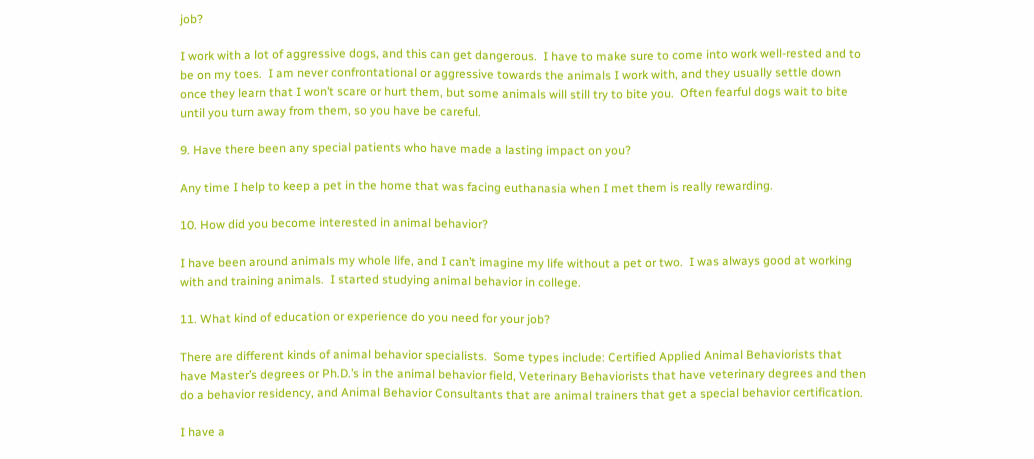job?

I work with a lot of aggressive dogs, and this can get dangerous.  I have to make sure to come into work well-rested and to be on my toes.  I am never confrontational or aggressive towards the animals I work with, and they usually settle down once they learn that I won’t scare or hurt them, but some animals will still try to bite you.  Often fearful dogs wait to bite until you turn away from them, so you have be careful.

9. Have there been any special patients who have made a lasting impact on you?

Any time I help to keep a pet in the home that was facing euthanasia when I met them is really rewarding.

10. How did you become interested in animal behavior?

I have been around animals my whole life, and I can’t imagine my life without a pet or two.  I was always good at working with and training animals.  I started studying animal behavior in college.

11. What kind of education or experience do you need for your job?

There are different kinds of animal behavior specialists.  Some types include: Certified Applied Animal Behaviorists that have Master’s degrees or Ph.D.’s in the animal behavior field, Veterinary Behaviorists that have veterinary degrees and then do a behavior residency, and Animal Behavior Consultants that are animal trainers that get a special behavior certification.

I have a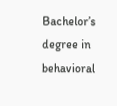Bachelor’s degree in behavioral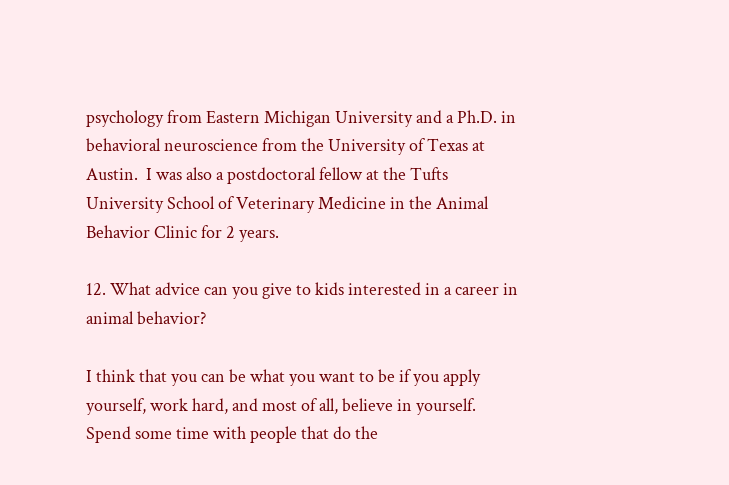psychology from Eastern Michigan University and a Ph.D. in behavioral neuroscience from the University of Texas at Austin.  I was also a postdoctoral fellow at the Tufts University School of Veterinary Medicine in the Animal Behavior Clinic for 2 years.

12. What advice can you give to kids interested in a career in animal behavior?

I think that you can be what you want to be if you apply yourself, work hard, and most of all, believe in yourself.  Spend some time with people that do the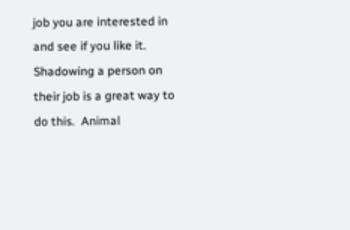job you are interested in and see if you like it.  Shadowing a person on their job is a great way to do this.  Animal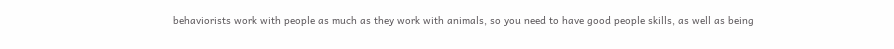behaviorists work with people as much as they work with animals, so you need to have good people skills, as well as being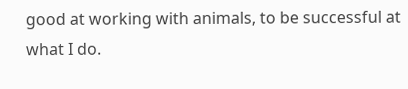good at working with animals, to be successful at what I do.